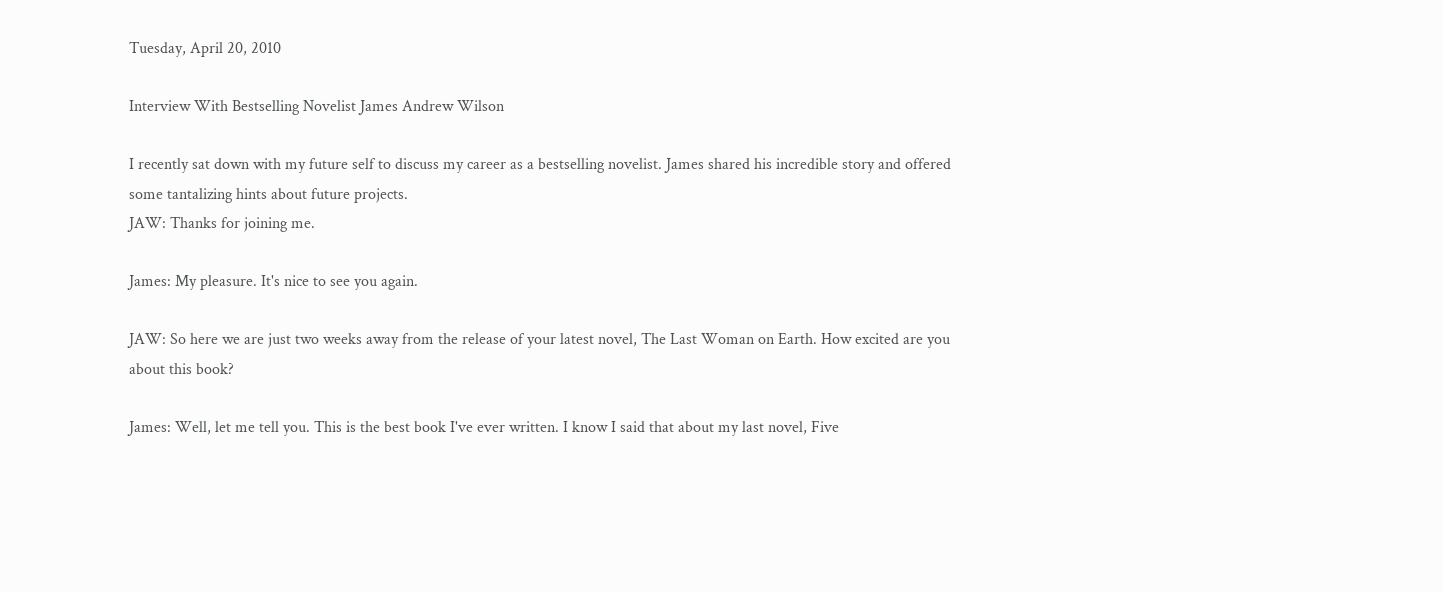Tuesday, April 20, 2010

Interview With Bestselling Novelist James Andrew Wilson

I recently sat down with my future self to discuss my career as a bestselling novelist. James shared his incredible story and offered some tantalizing hints about future projects.
JAW: Thanks for joining me.

James: My pleasure. It's nice to see you again.

JAW: So here we are just two weeks away from the release of your latest novel, The Last Woman on Earth. How excited are you about this book?

James: Well, let me tell you. This is the best book I've ever written. I know I said that about my last novel, Five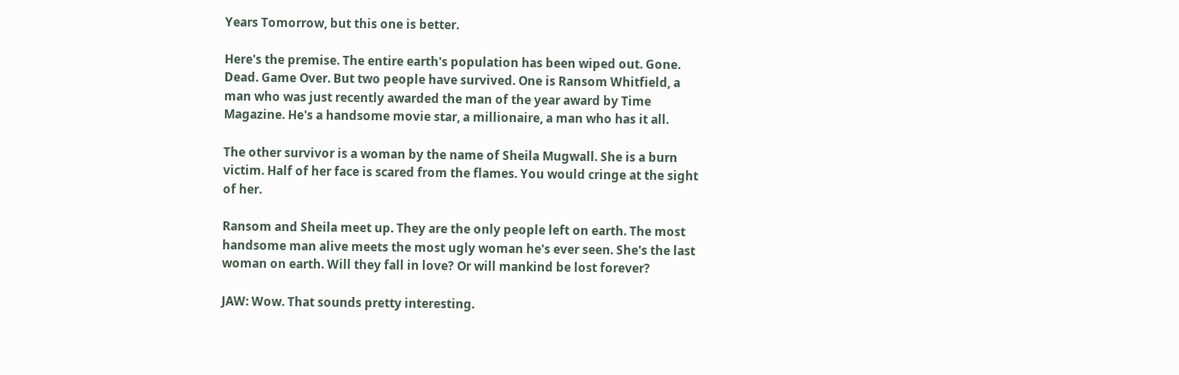Years Tomorrow, but this one is better.

Here's the premise. The entire earth's population has been wiped out. Gone. Dead. Game Over. But two people have survived. One is Ransom Whitfield, a man who was just recently awarded the man of the year award by Time Magazine. He's a handsome movie star, a millionaire, a man who has it all.

The other survivor is a woman by the name of Sheila Mugwall. She is a burn victim. Half of her face is scared from the flames. You would cringe at the sight of her.

Ransom and Sheila meet up. They are the only people left on earth. The most handsome man alive meets the most ugly woman he's ever seen. She's the last woman on earth. Will they fall in love? Or will mankind be lost forever?

JAW: Wow. That sounds pretty interesting.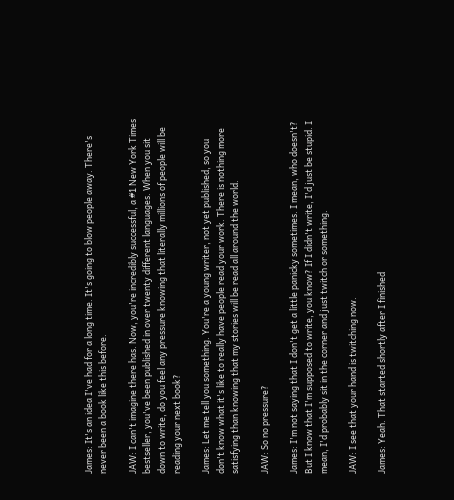James: It's an idea I've had for a long time. It's going to blow people away. There's never been a book like this before.

JAW: I can't imagine there has. Now, you're incredibly successful, a #1 New York Times bestseller, you've been published in over twenty different languages. When you sit down to write, do you feel any pressure knowing that literally millions of people will be reading your next book?

James: Let me tell you something. You're a young writer, not yet published, so you don't know what it's like to really have people read your work. There is nothing more satisfying than knowing that my stories will be read all around the world.

JAW: So no pressure?

James: I'm not saying that I don't get a little panicky sometimes. I mean, who doesn't? But I know that I'm supposed to write, you know? If I didn't write, I'd just be stupid. I mean, I'd probably sit in the corner and just twitch or something.

JAW: I see that your hand is twitching now.

James: Yeah. That started shortly after I finished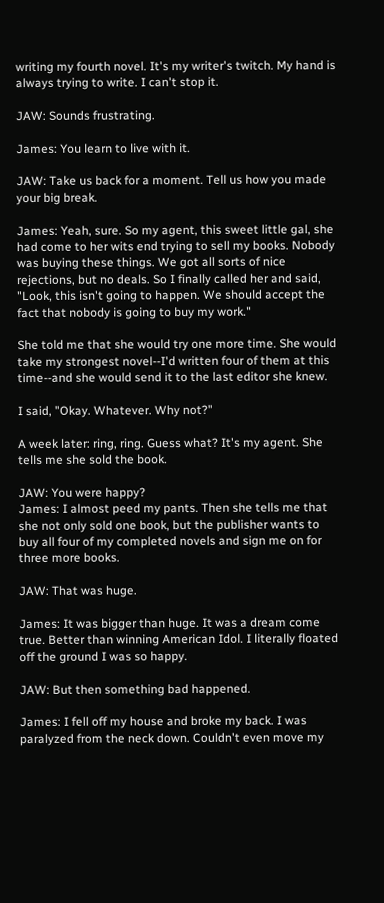writing my fourth novel. It's my writer's twitch. My hand is always trying to write. I can't stop it.

JAW: Sounds frustrating.

James: You learn to live with it.

JAW: Take us back for a moment. Tell us how you made your big break.

James: Yeah, sure. So my agent, this sweet little gal, she had come to her wits end trying to sell my books. Nobody was buying these things. We got all sorts of nice rejections, but no deals. So I finally called her and said, "Look, this isn't going to happen. We should accept the fact that nobody is going to buy my work."

She told me that she would try one more time. She would take my strongest novel--I'd written four of them at this time--and she would send it to the last editor she knew.

I said, "Okay. Whatever. Why not?"

A week later: ring, ring. Guess what? It's my agent. She tells me she sold the book.

JAW: You were happy?
James: I almost peed my pants. Then she tells me that she not only sold one book, but the publisher wants to buy all four of my completed novels and sign me on for three more books.

JAW: That was huge.

James: It was bigger than huge. It was a dream come true. Better than winning American Idol. I literally floated off the ground I was so happy.

JAW: But then something bad happened.

James: I fell off my house and broke my back. I was paralyzed from the neck down. Couldn't even move my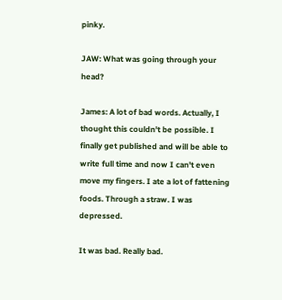pinky.

JAW: What was going through your head?

James: A lot of bad words. Actually, I thought this couldn't be possible. I finally get published and will be able to write full time and now I can't even move my fingers. I ate a lot of fattening foods. Through a straw. I was depressed.

It was bad. Really bad.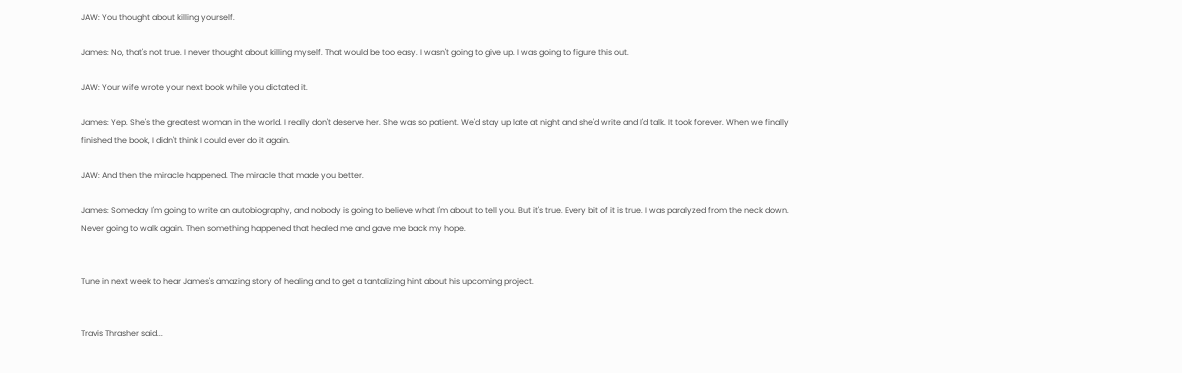JAW: You thought about killing yourself.

James: No, that's not true. I never thought about killing myself. That would be too easy. I wasn't going to give up. I was going to figure this out.

JAW: Your wife wrote your next book while you dictated it.

James: Yep. She's the greatest woman in the world. I really don't deserve her. She was so patient. We'd stay up late at night and she'd write and I'd talk. It took forever. When we finally finished the book, I didn't think I could ever do it again.

JAW: And then the miracle happened. The miracle that made you better.

James: Someday I'm going to write an autobiography, and nobody is going to believe what I'm about to tell you. But it's true. Every bit of it is true. I was paralyzed from the neck down. Never going to walk again. Then something happened that healed me and gave me back my hope.


Tune in next week to hear James's amazing story of healing and to get a tantalizing hint about his upcoming project.


Travis Thrasher said...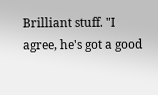Brilliant stuff. "I agree, he's got a good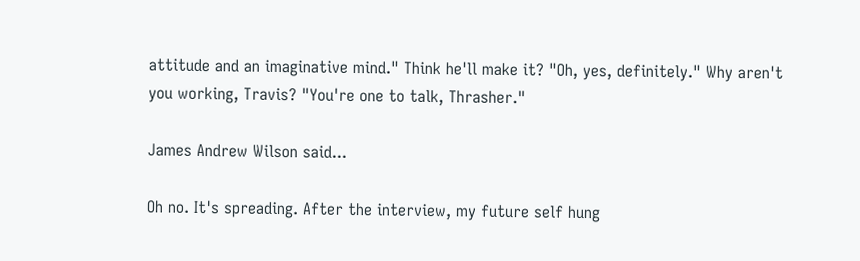attitude and an imaginative mind." Think he'll make it? "Oh, yes, definitely." Why aren't you working, Travis? "You're one to talk, Thrasher."

James Andrew Wilson said...

Oh no. It's spreading. After the interview, my future self hung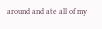around and ate all of my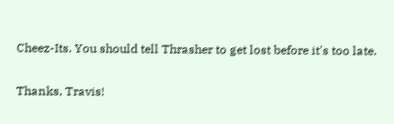Cheez-Its. You should tell Thrasher to get lost before it's too late.

Thanks, Travis!